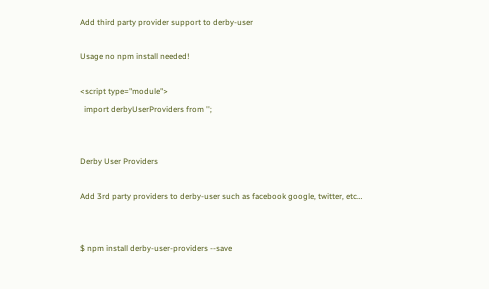Add third party provider support to derby-user

Usage no npm install needed!

<script type="module">
  import derbyUserProviders from '';


Derby User Providers

Add 3rd party providers to derby-user such as facebook google, twitter, etc…


$ npm install derby-user-providers --save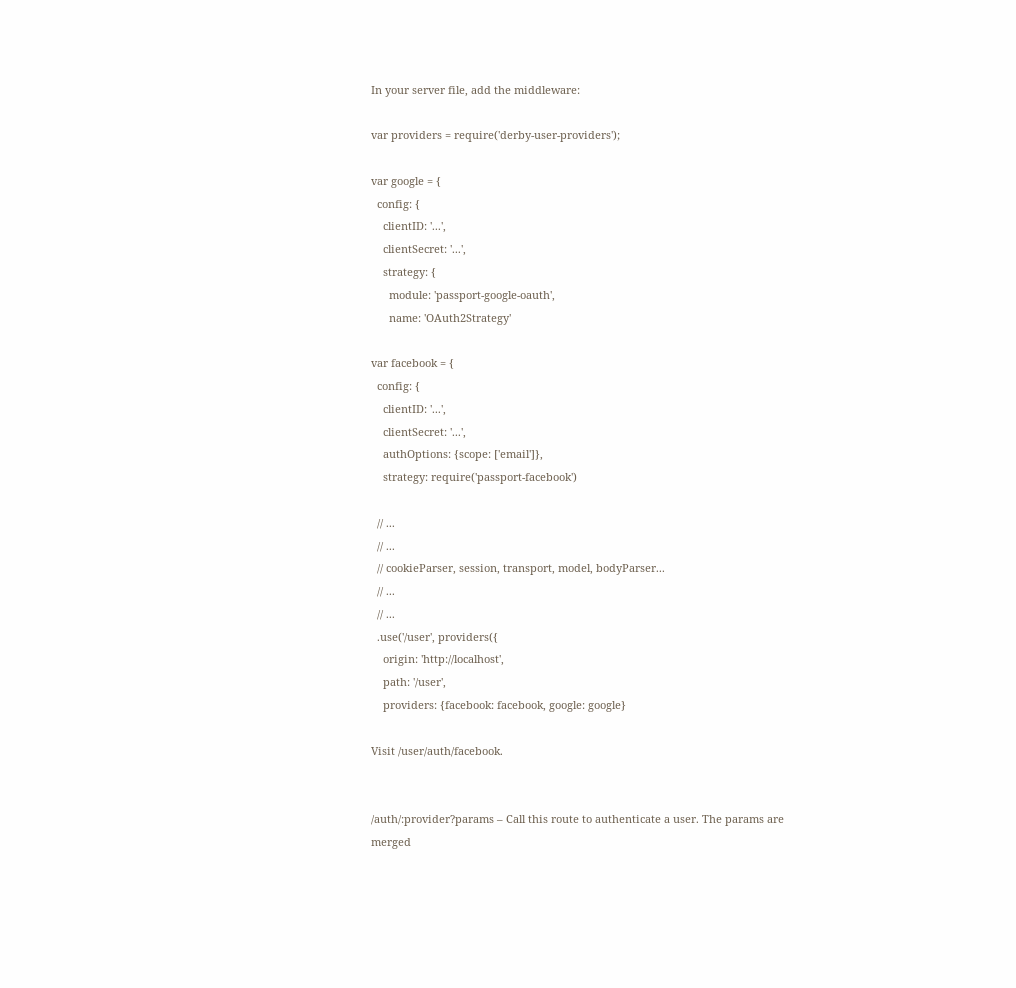In your server file, add the middleware:

var providers = require('derby-user-providers');

var google = {
  config: {
    clientID: '...',
    clientSecret: '...',
    strategy: {
      module: 'passport-google-oauth',
      name: 'OAuth2Strategy'

var facebook = {
  config: {
    clientID: '...',
    clientSecret: '...',
    authOptions: {scope: ['email']},
    strategy: require('passport-facebook')

  // ...
  // ...
  // cookieParser, session, transport, model, bodyParser...
  // ...
  // ...
  .use('/user', providers({
    origin: 'http://localhost',
    path: '/user',
    providers: {facebook: facebook, google: google}

Visit /user/auth/facebook.


/auth/:provider?params – Call this route to authenticate a user. The params are merged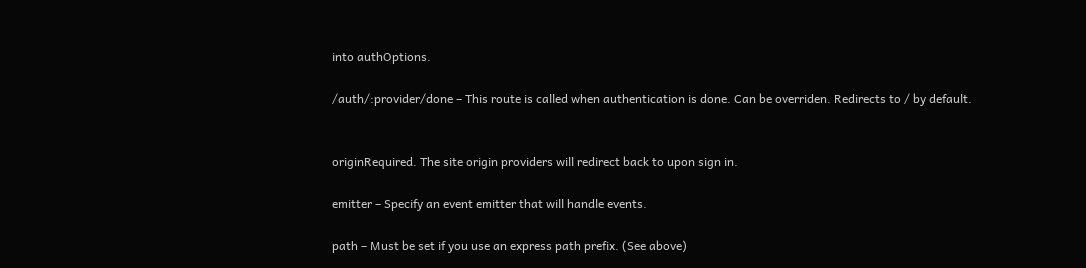into authOptions.

/auth/:provider/done – This route is called when authentication is done. Can be overriden. Redirects to / by default.


originRequired. The site origin providers will redirect back to upon sign in.

emitter – Specify an event emitter that will handle events.

path – Must be set if you use an express path prefix. (See above)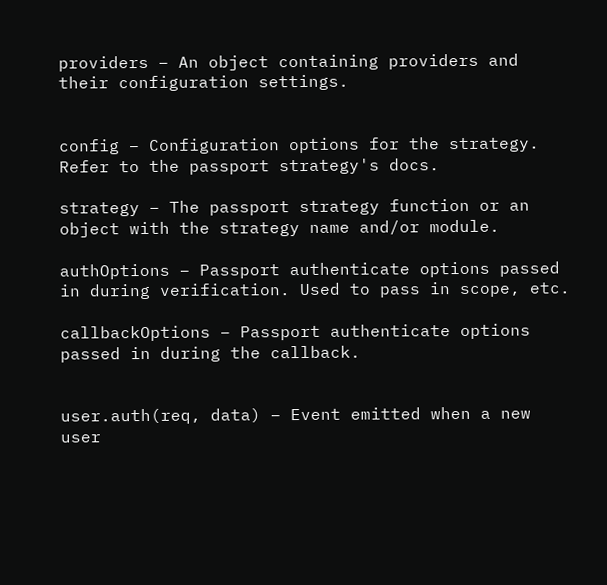providers – An object containing providers and their configuration settings.


config – Configuration options for the strategy. Refer to the passport strategy's docs.

strategy – The passport strategy function or an object with the strategy name and/or module.

authOptions – Passport authenticate options passed in during verification. Used to pass in scope, etc.

callbackOptions – Passport authenticate options passed in during the callback.


user.auth(req, data) – Event emitted when a new user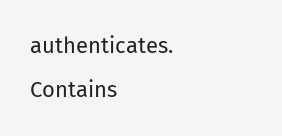authenticates. Contains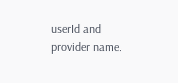userId and provider name.